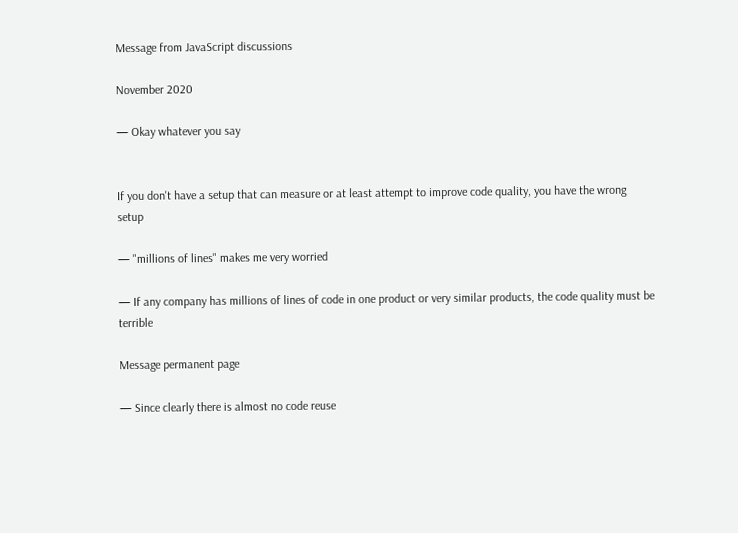Message from JavaScript discussions

November 2020

— Okay whatever you say


If you don't have a setup that can measure or at least attempt to improve code quality, you have the wrong setup

— "millions of lines" makes me very worried

— If any company has millions of lines of code in one product or very similar products, the code quality must be terrible

Message permanent page

— Since clearly there is almost no code reuse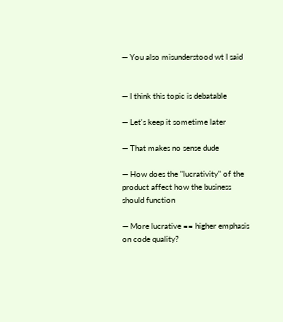— You also misunderstood wt I said


— I think this topic is debatable

— Let's keep it sometime later

— That makes no sense dude

— How does the "lucrativity" of the product affect how the business should function

— More lucrative == higher emphasis on code quality?